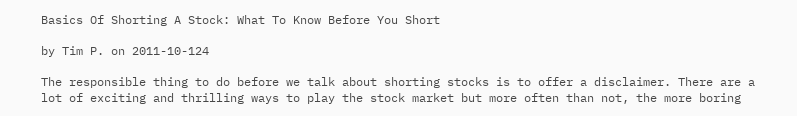Basics Of Shorting A Stock: What To Know Before You Short

by Tim P. on 2011-10-124

The responsible thing to do before we talk about shorting stocks is to offer a disclaimer. There are a lot of exciting and thrilling ways to play the stock market but more often than not, the more boring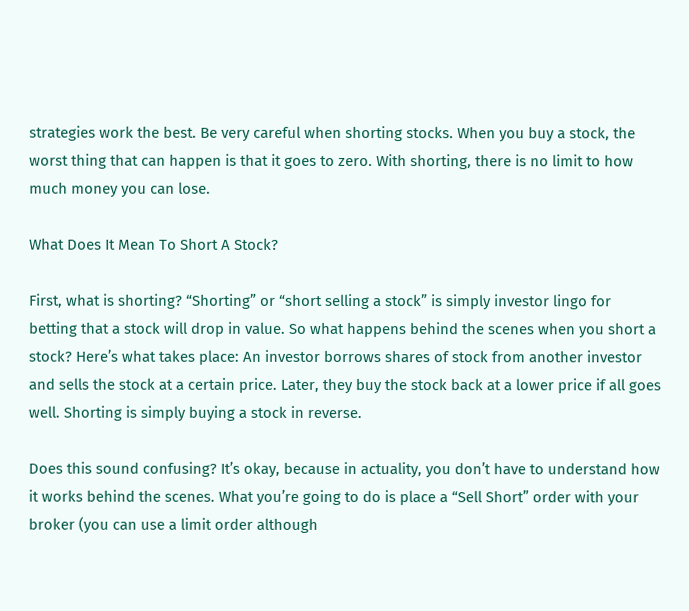strategies work the best. Be very careful when shorting stocks. When you buy a stock, the worst thing that can happen is that it goes to zero. With shorting, there is no limit to how much money you can lose.

What Does It Mean To Short A Stock?

First, what is shorting? “Shorting” or “short selling a stock” is simply investor lingo for betting that a stock will drop in value. So what happens behind the scenes when you short a stock? Here’s what takes place: An investor borrows shares of stock from another investor and sells the stock at a certain price. Later, they buy the stock back at a lower price if all goes well. Shorting is simply buying a stock in reverse.

Does this sound confusing? It’s okay, because in actuality, you don’t have to understand how it works behind the scenes. What you’re going to do is place a “Sell Short” order with your broker (you can use a limit order although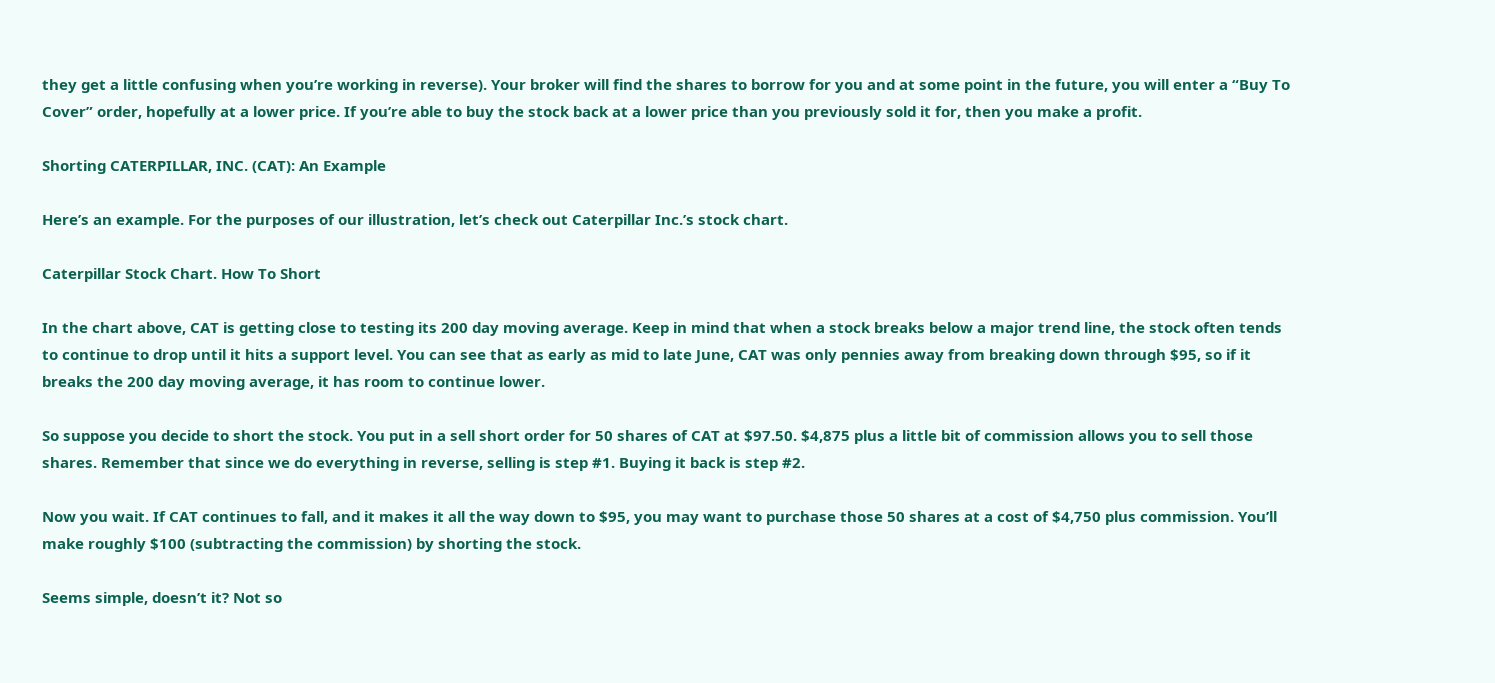they get a little confusing when you’re working in reverse). Your broker will find the shares to borrow for you and at some point in the future, you will enter a “Buy To Cover” order, hopefully at a lower price. If you’re able to buy the stock back at a lower price than you previously sold it for, then you make a profit.

Shorting CATERPILLAR, INC. (CAT): An Example

Here’s an example. For the purposes of our illustration, let’s check out Caterpillar Inc.’s stock chart.

Caterpillar Stock Chart. How To Short

In the chart above, CAT is getting close to testing its 200 day moving average. Keep in mind that when a stock breaks below a major trend line, the stock often tends to continue to drop until it hits a support level. You can see that as early as mid to late June, CAT was only pennies away from breaking down through $95, so if it breaks the 200 day moving average, it has room to continue lower.

So suppose you decide to short the stock. You put in a sell short order for 50 shares of CAT at $97.50. $4,875 plus a little bit of commission allows you to sell those shares. Remember that since we do everything in reverse, selling is step #1. Buying it back is step #2.

Now you wait. If CAT continues to fall, and it makes it all the way down to $95, you may want to purchase those 50 shares at a cost of $4,750 plus commission. You’ll make roughly $100 (subtracting the commission) by shorting the stock.

Seems simple, doesn’t it? Not so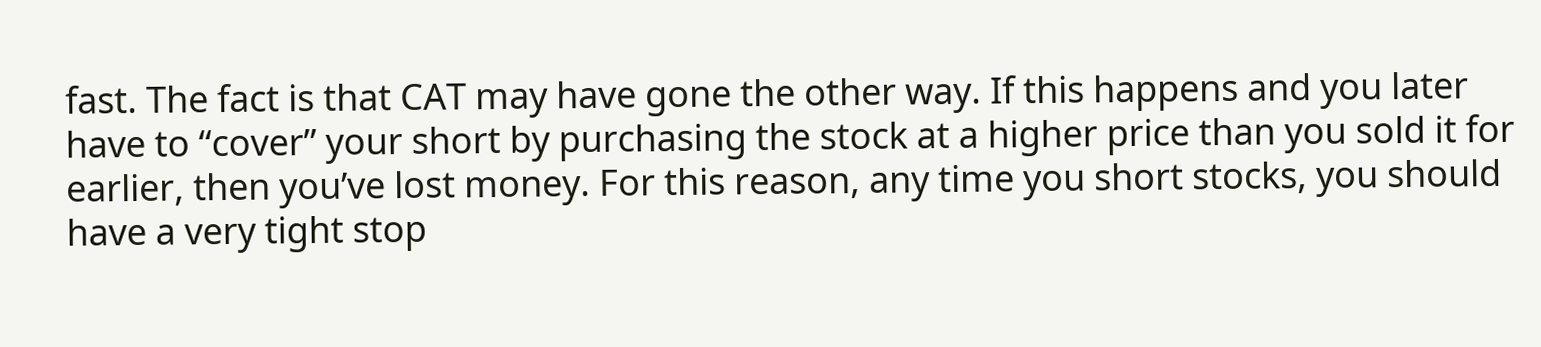fast. The fact is that CAT may have gone the other way. If this happens and you later have to “cover” your short by purchasing the stock at a higher price than you sold it for earlier, then you’ve lost money. For this reason, any time you short stocks, you should have a very tight stop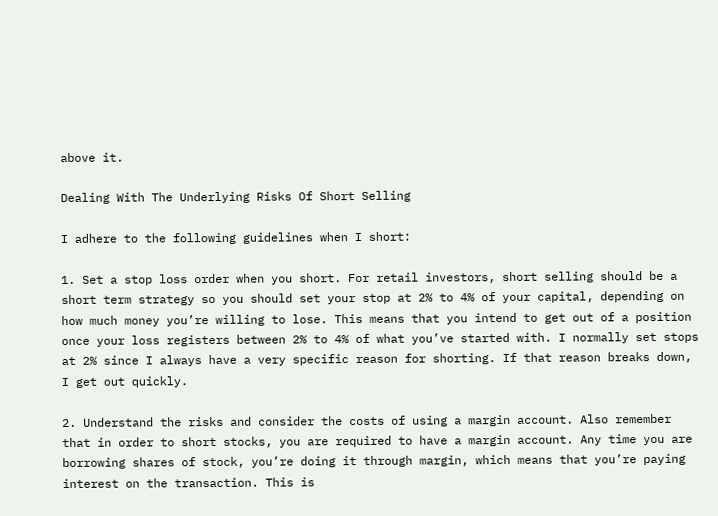above it.

Dealing With The Underlying Risks Of Short Selling

I adhere to the following guidelines when I short:

1. Set a stop loss order when you short. For retail investors, short selling should be a short term strategy so you should set your stop at 2% to 4% of your capital, depending on how much money you’re willing to lose. This means that you intend to get out of a position once your loss registers between 2% to 4% of what you’ve started with. I normally set stops at 2% since I always have a very specific reason for shorting. If that reason breaks down, I get out quickly.

2. Understand the risks and consider the costs of using a margin account. Also remember that in order to short stocks, you are required to have a margin account. Any time you are borrowing shares of stock, you’re doing it through margin, which means that you’re paying interest on the transaction. This is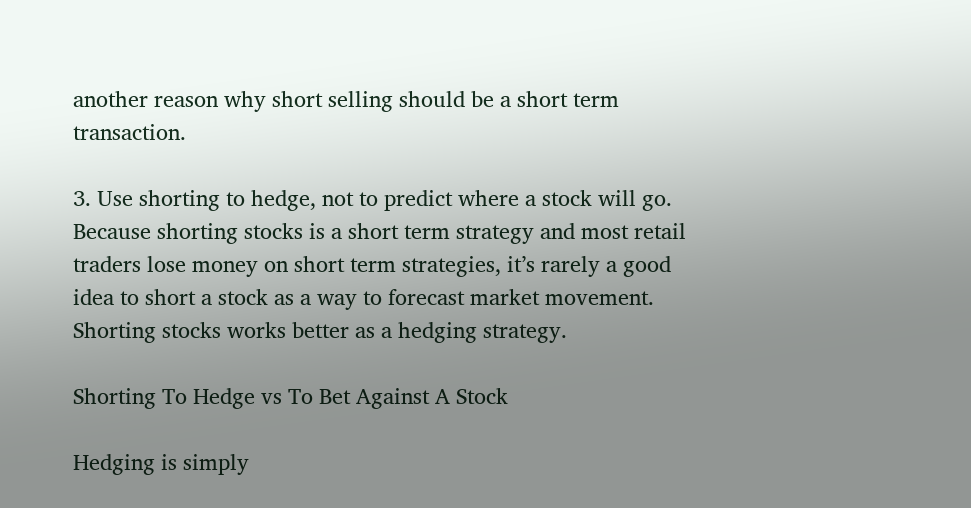another reason why short selling should be a short term transaction.

3. Use shorting to hedge, not to predict where a stock will go. Because shorting stocks is a short term strategy and most retail traders lose money on short term strategies, it’s rarely a good idea to short a stock as a way to forecast market movement. Shorting stocks works better as a hedging strategy.

Shorting To Hedge vs To Bet Against A Stock

Hedging is simply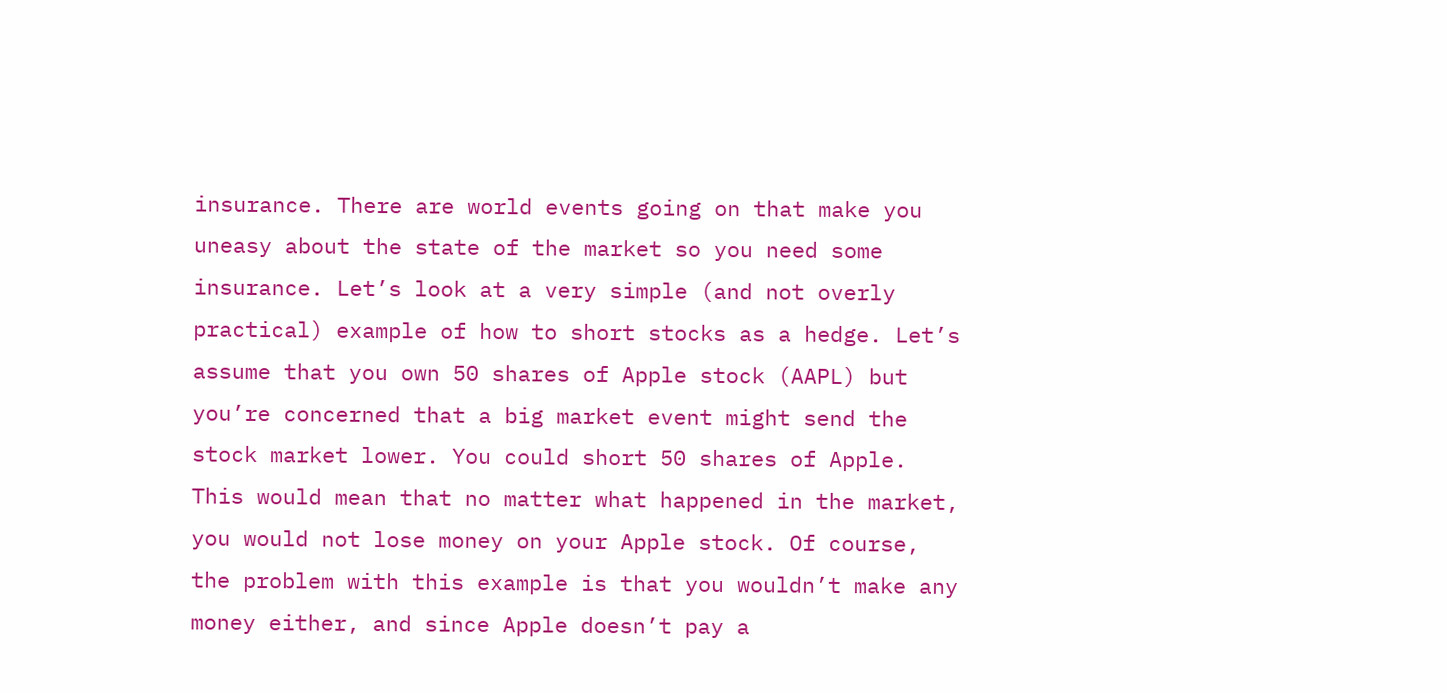insurance. There are world events going on that make you uneasy about the state of the market so you need some insurance. Let’s look at a very simple (and not overly practical) example of how to short stocks as a hedge. Let’s assume that you own 50 shares of Apple stock (AAPL) but you’re concerned that a big market event might send the stock market lower. You could short 50 shares of Apple. This would mean that no matter what happened in the market, you would not lose money on your Apple stock. Of course, the problem with this example is that you wouldn’t make any money either, and since Apple doesn’t pay a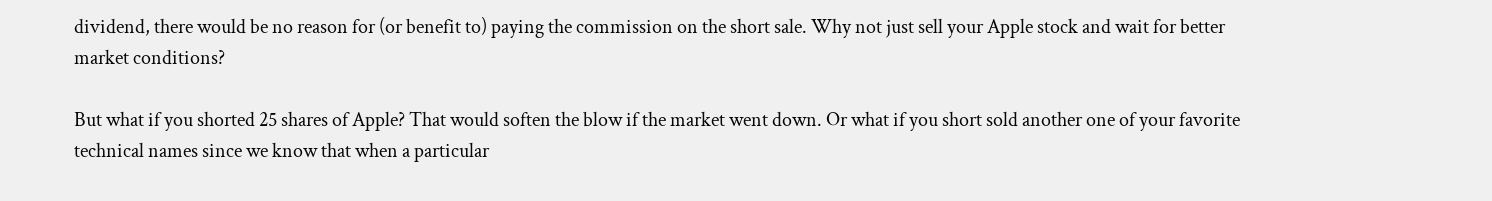dividend, there would be no reason for (or benefit to) paying the commission on the short sale. Why not just sell your Apple stock and wait for better market conditions?

But what if you shorted 25 shares of Apple? That would soften the blow if the market went down. Or what if you short sold another one of your favorite technical names since we know that when a particular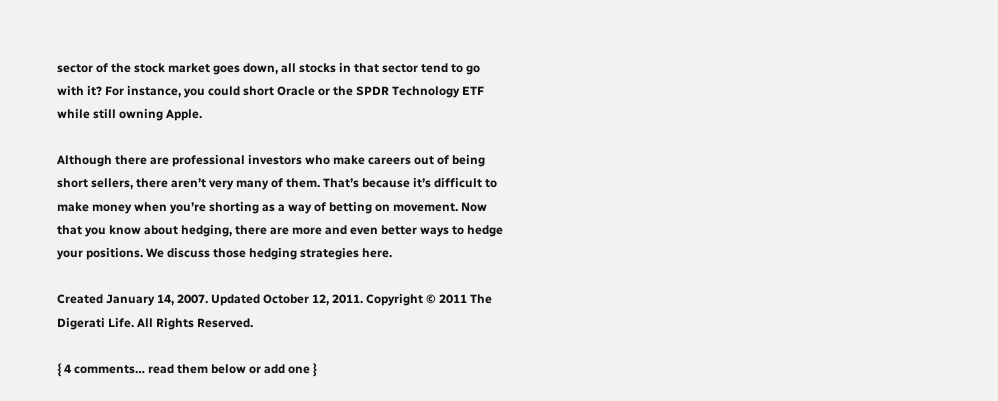sector of the stock market goes down, all stocks in that sector tend to go with it? For instance, you could short Oracle or the SPDR Technology ETF while still owning Apple.

Although there are professional investors who make careers out of being short sellers, there aren’t very many of them. That’s because it’s difficult to make money when you’re shorting as a way of betting on movement. Now that you know about hedging, there are more and even better ways to hedge your positions. We discuss those hedging strategies here.

Created January 14, 2007. Updated October 12, 2011. Copyright © 2011 The Digerati Life. All Rights Reserved.

{ 4 comments… read them below or add one }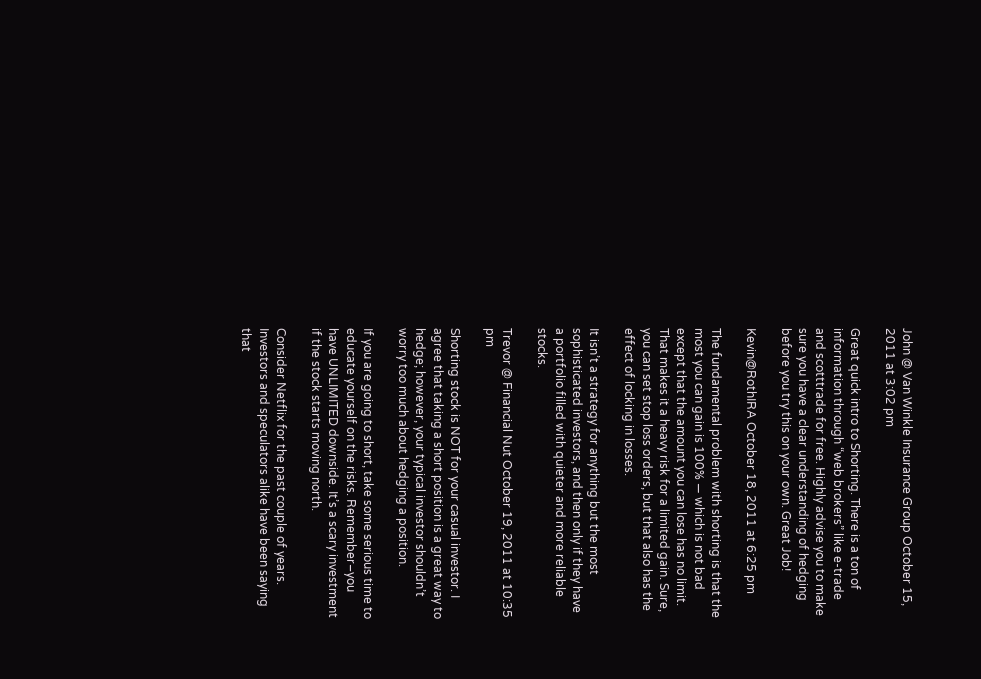John @ Van Winkle Insurance Group October 15, 2011 at 3:02 pm

Great quick intro to Shorting. There is a ton of information through “web brokers” like e-trade and scotttrade for free. Highly advise you to make sure you have a clear understanding of hedging before you try this on your own. Great Job!

Kevin@RothIRA October 18, 2011 at 6:25 pm

The fundamental problem with shorting is that the most you can gain is 100% — which is not bad except that the amount you can lose has no limit. That makes it a heavy risk for a limited gain. Sure, you can set stop loss orders, but that also has the effect of locking in losses.

It isn’t a strategy for anything but the most sophisticated investors, and then only if they have a portfolio filled with quieter and more reliable stocks.

Trevor @ Financial Nut October 19, 2011 at 10:35 pm

Shorting stock is NOT for your casual investor. I agree that taking a short position is a great way to hedge; however, your typical investor shouldn’t worry too much about hedging a position.

If you are going to short, take some serious time to educate yourself on the risks. Remember–you have UNLIMITED downside. It’s a scary investment if the stock starts moving north.

Consider Netflix for the past couple of years. Investors and speculators alike have been saying that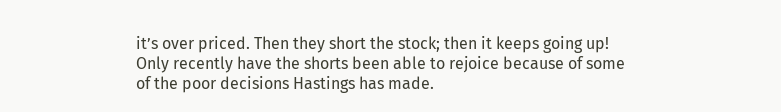it’s over priced. Then they short the stock; then it keeps going up! Only recently have the shorts been able to rejoice because of some of the poor decisions Hastings has made.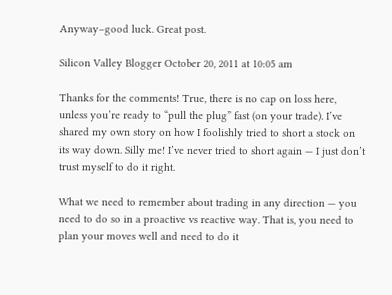Anyway–good luck. Great post.

Silicon Valley Blogger October 20, 2011 at 10:05 am

Thanks for the comments! True, there is no cap on loss here, unless you’re ready to “pull the plug” fast (on your trade). I’ve shared my own story on how I foolishly tried to short a stock on its way down. Silly me! I’ve never tried to short again — I just don’t trust myself to do it right.

What we need to remember about trading in any direction — you need to do so in a proactive vs reactive way. That is, you need to plan your moves well and need to do it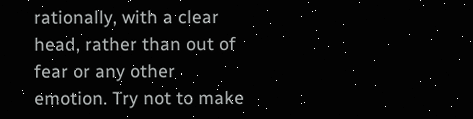rationally, with a clear head, rather than out of fear or any other emotion. Try not to make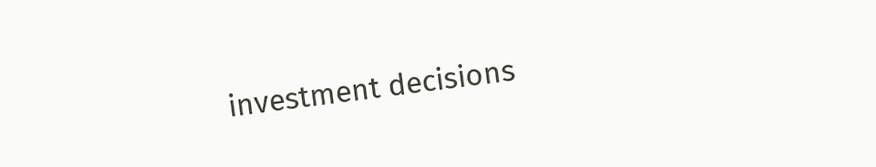investment decisions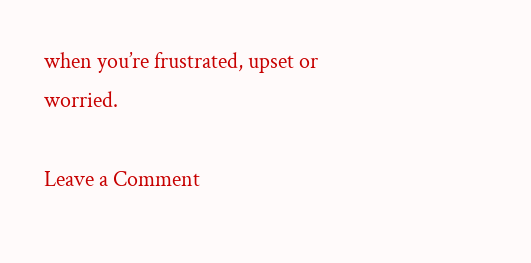when you’re frustrated, upset or worried.

Leave a Comment